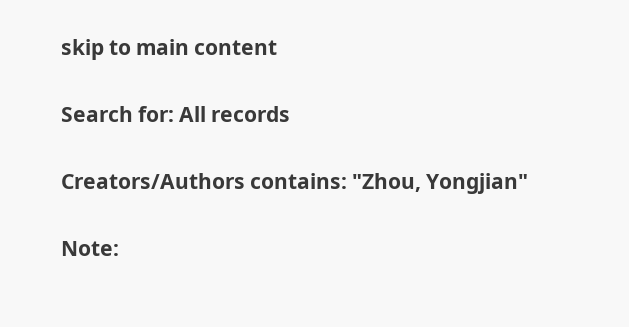skip to main content

Search for: All records

Creators/Authors contains: "Zhou, Yongjian"

Note: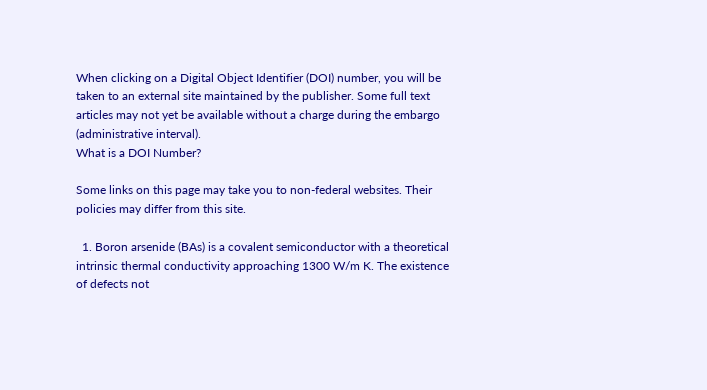When clicking on a Digital Object Identifier (DOI) number, you will be taken to an external site maintained by the publisher. Some full text articles may not yet be available without a charge during the embargo (administrative interval).
What is a DOI Number?

Some links on this page may take you to non-federal websites. Their policies may differ from this site.

  1. Boron arsenide (BAs) is a covalent semiconductor with a theoretical intrinsic thermal conductivity approaching 1300 W/m K. The existence of defects not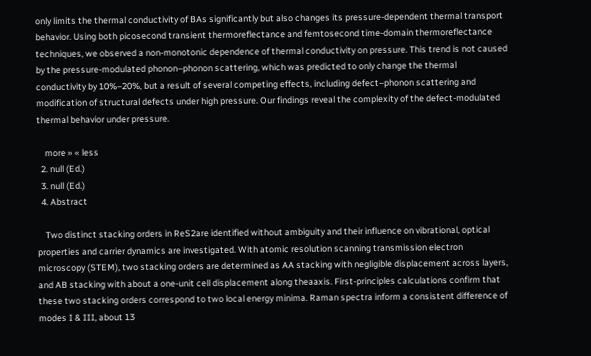only limits the thermal conductivity of BAs significantly but also changes its pressure-dependent thermal transport behavior. Using both picosecond transient thermoreflectance and femtosecond time-domain thermoreflectance techniques, we observed a non-monotonic dependence of thermal conductivity on pressure. This trend is not caused by the pressure-modulated phonon–phonon scattering, which was predicted to only change the thermal conductivity by 10%–20%, but a result of several competing effects, including defect–phonon scattering and modification of structural defects under high pressure. Our findings reveal the complexity of the defect-modulated thermal behavior under pressure.

    more » « less
  2. null (Ed.)
  3. null (Ed.)
  4. Abstract

    Two distinct stacking orders in ReS2are identified without ambiguity and their influence on vibrational, optical properties and carrier dynamics are investigated. With atomic resolution scanning transmission electron microscopy (STEM), two stacking orders are determined as AA stacking with negligible displacement across layers, and AB stacking with about a one‐unit cell displacement along theaaxis. First‐principles calculations confirm that these two stacking orders correspond to two local energy minima. Raman spectra inform a consistent difference of modes I & III, about 13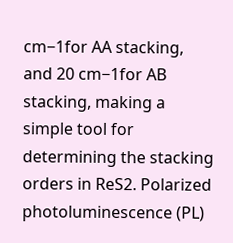cm−1for AA stacking, and 20 cm−1for AB stacking, making a simple tool for determining the stacking orders in ReS2. Polarized photoluminescence (PL)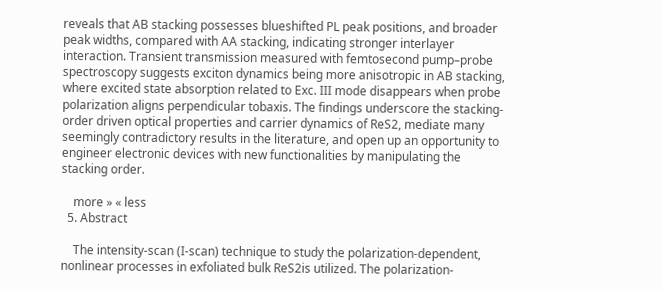reveals that AB stacking possesses blueshifted PL peak positions, and broader peak widths, compared with AA stacking, indicating stronger interlayer interaction. Transient transmission measured with femtosecond pump–probe spectroscopy suggests exciton dynamics being more anisotropic in AB stacking, where excited state absorption related to Exc. III mode disappears when probe polarization aligns perpendicular tobaxis. The findings underscore the stacking‐order driven optical properties and carrier dynamics of ReS2, mediate many seemingly contradictory results in the literature, and open up an opportunity to engineer electronic devices with new functionalities by manipulating the stacking order.

    more » « less
  5. Abstract

    The intensity‐scan (I‐scan) technique to study the polarization‐dependent, nonlinear processes in exfoliated bulk ReS2is utilized. The polarization‐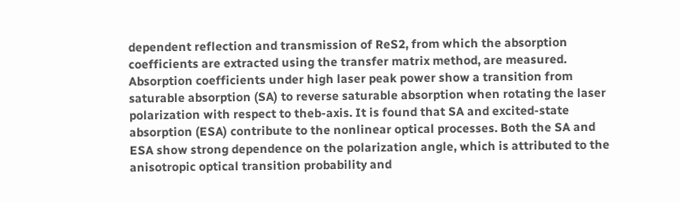dependent reflection and transmission of ReS2, from which the absorption coefficients are extracted using the transfer matrix method, are measured. Absorption coefficients under high laser peak power show a transition from saturable absorption (SA) to reverse saturable absorption when rotating the laser polarization with respect to theb‐axis. It is found that SA and excited‐state absorption (ESA) contribute to the nonlinear optical processes. Both the SA and ESA show strong dependence on the polarization angle, which is attributed to the anisotropic optical transition probability and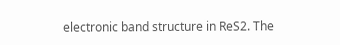electronic band structure in ReS2. The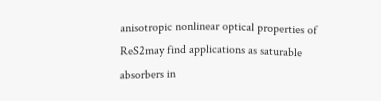anisotropic nonlinear optical properties of ReS2may find applications as saturable absorbers in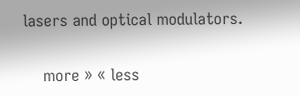lasers and optical modulators.

    more » « less